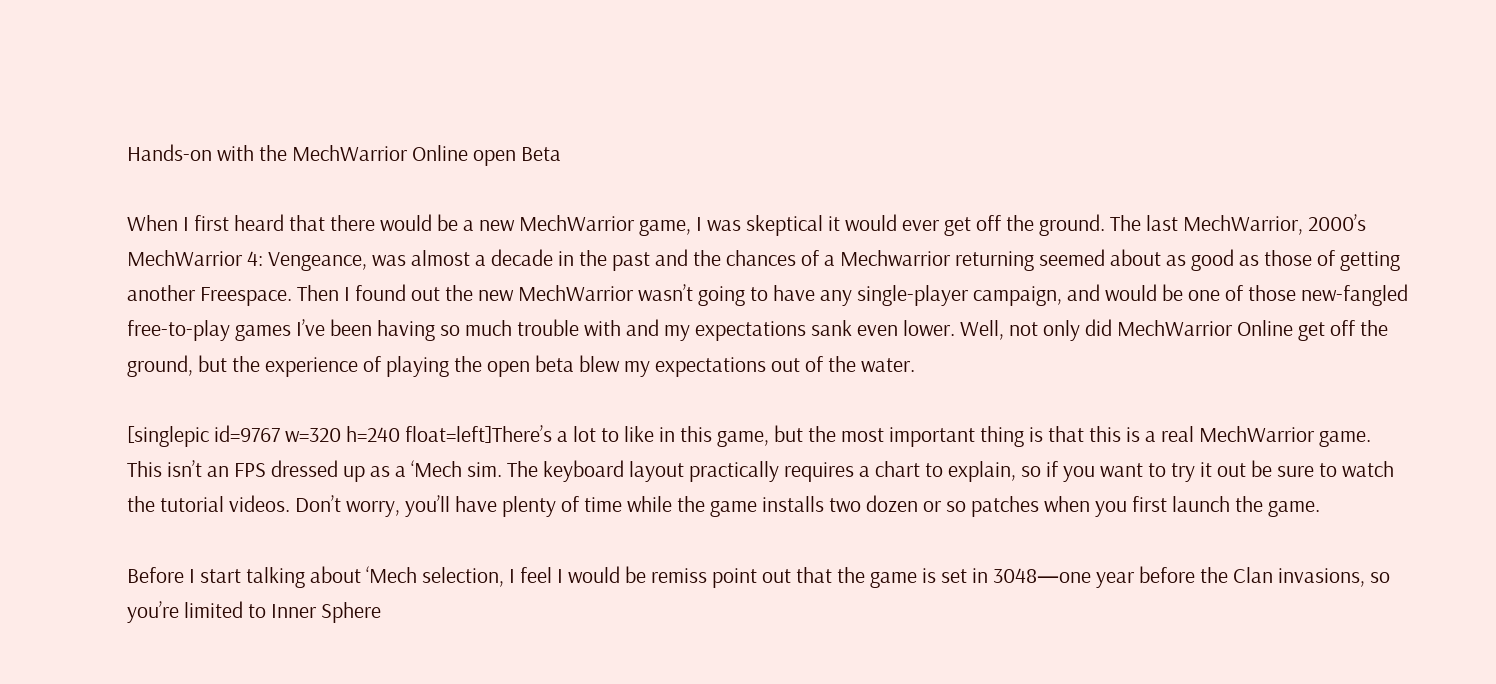Hands-on with the MechWarrior Online open Beta

When I first heard that there would be a new MechWarrior game, I was skeptical it would ever get off the ground. The last MechWarrior, 2000’s MechWarrior 4: Vengeance, was almost a decade in the past and the chances of a Mechwarrior returning seemed about as good as those of getting another Freespace. Then I found out the new MechWarrior wasn’t going to have any single-player campaign, and would be one of those new-fangled free-to-play games I’ve been having so much trouble with and my expectations sank even lower. Well, not only did MechWarrior Online get off the ground, but the experience of playing the open beta blew my expectations out of the water.

[singlepic id=9767 w=320 h=240 float=left]There’s a lot to like in this game, but the most important thing is that this is a real MechWarrior game. This isn’t an FPS dressed up as a ‘Mech sim. The keyboard layout practically requires a chart to explain, so if you want to try it out be sure to watch the tutorial videos. Don’t worry, you’ll have plenty of time while the game installs two dozen or so patches when you first launch the game.

Before I start talking about ‘Mech selection, I feel I would be remiss point out that the game is set in 3048—one year before the Clan invasions, so you’re limited to Inner Sphere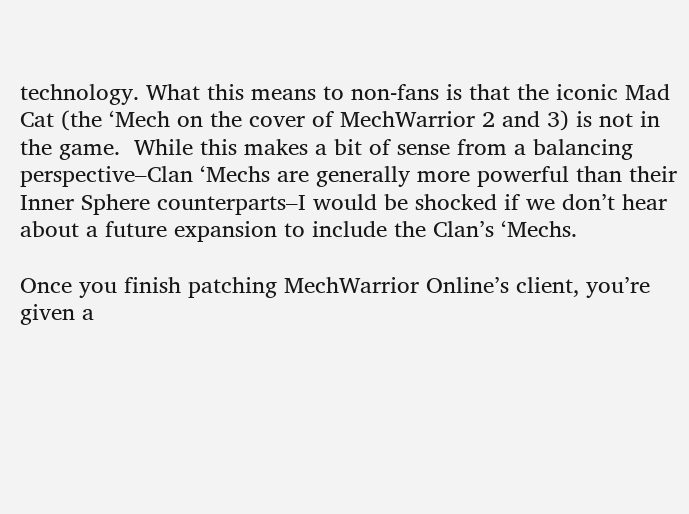technology. What this means to non-fans is that the iconic Mad Cat (the ‘Mech on the cover of MechWarrior 2 and 3) is not in the game.  While this makes a bit of sense from a balancing perspective–Clan ‘Mechs are generally more powerful than their Inner Sphere counterparts–I would be shocked if we don’t hear about a future expansion to include the Clan’s ‘Mechs.

Once you finish patching MechWarrior Online’s client, you’re given a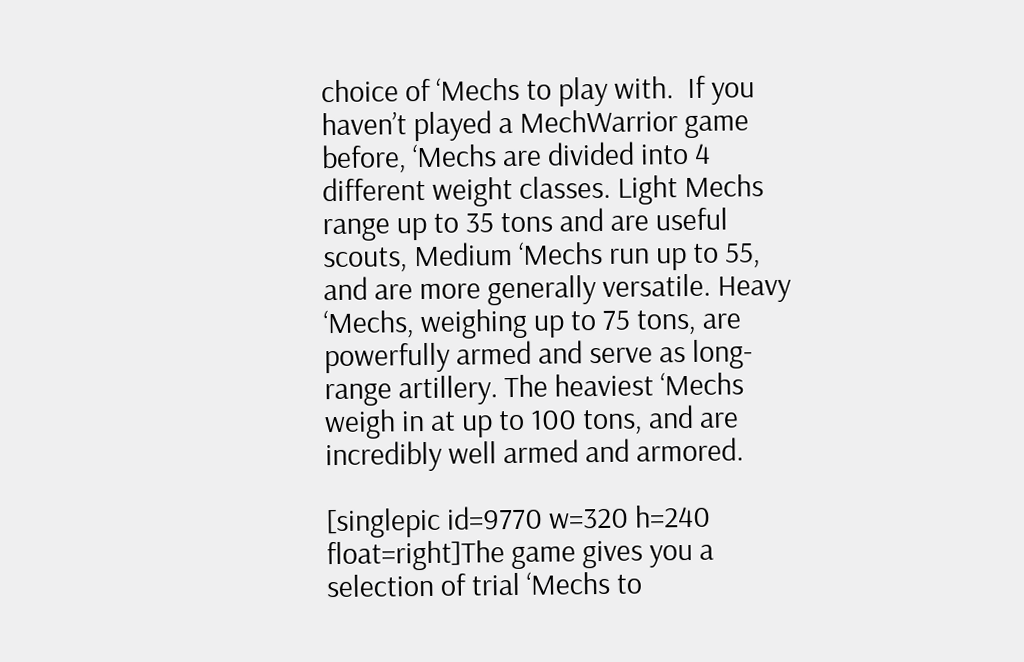choice of ‘Mechs to play with.  If you haven’t played a MechWarrior game before, ‘Mechs are divided into 4 different weight classes. Light Mechs range up to 35 tons and are useful scouts, Medium ‘Mechs run up to 55, and are more generally versatile. Heavy ‘Mechs, weighing up to 75 tons, are powerfully armed and serve as long-range artillery. The heaviest ‘Mechs weigh in at up to 100 tons, and are incredibly well armed and armored.

[singlepic id=9770 w=320 h=240 float=right]The game gives you a selection of trial ‘Mechs to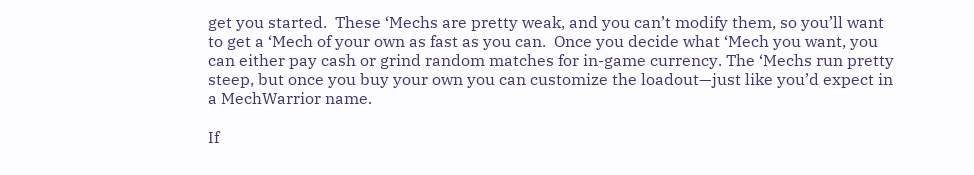get you started.  These ‘Mechs are pretty weak, and you can’t modify them, so you’ll want to get a ‘Mech of your own as fast as you can.  Once you decide what ‘Mech you want, you can either pay cash or grind random matches for in-game currency. The ‘Mechs run pretty steep, but once you buy your own you can customize the loadout—just like you’d expect in a MechWarrior name.

If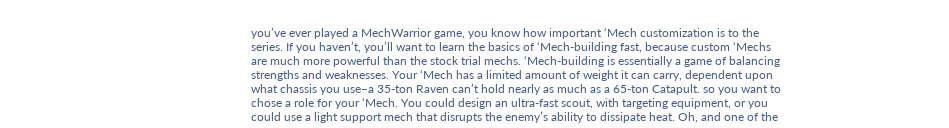you’ve ever played a MechWarrior game, you know how important ‘Mech customization is to the series. If you haven’t, you’ll want to learn the basics of ‘Mech-building fast, because custom ‘Mechs are much more powerful than the stock trial mechs. ‘Mech-building is essentially a game of balancing strengths and weaknesses. Your ‘Mech has a limited amount of weight it can carry, dependent upon what chassis you use–a 35-ton Raven can’t hold nearly as much as a 65-ton Catapult. so you want to chose a role for your ‘Mech. You could design an ultra-fast scout, with targeting equipment, or you could use a light support mech that disrupts the enemy’s ability to dissipate heat. Oh, and one of the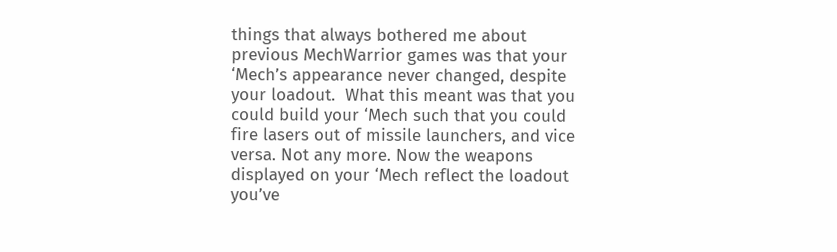things that always bothered me about previous MechWarrior games was that your ‘Mech’s appearance never changed, despite your loadout.  What this meant was that you could build your ‘Mech such that you could fire lasers out of missile launchers, and vice versa. Not any more. Now the weapons displayed on your ‘Mech reflect the loadout you’ve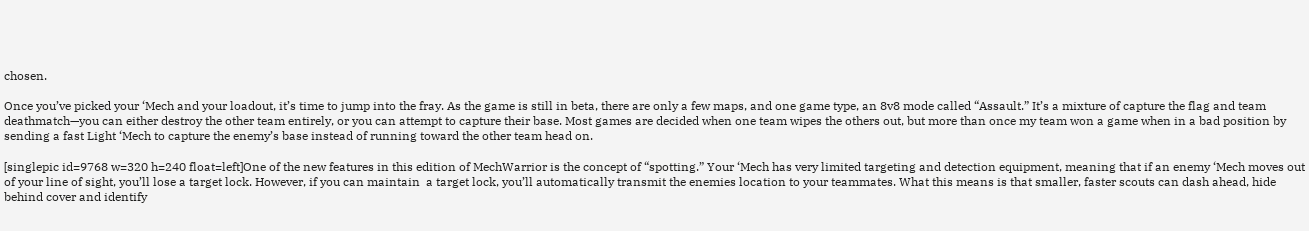chosen.

Once you’ve picked your ‘Mech and your loadout, it’s time to jump into the fray. As the game is still in beta, there are only a few maps, and one game type, an 8v8 mode called “Assault.” It’s a mixture of capture the flag and team deathmatch—you can either destroy the other team entirely, or you can attempt to capture their base. Most games are decided when one team wipes the others out, but more than once my team won a game when in a bad position by sending a fast Light ‘Mech to capture the enemy’s base instead of running toward the other team head on.

[singlepic id=9768 w=320 h=240 float=left]One of the new features in this edition of MechWarrior is the concept of “spotting.” Your ‘Mech has very limited targeting and detection equipment, meaning that if an enemy ‘Mech moves out of your line of sight, you’ll lose a target lock. However, if you can maintain  a target lock, you’ll automatically transmit the enemies location to your teammates. What this means is that smaller, faster scouts can dash ahead, hide behind cover and identify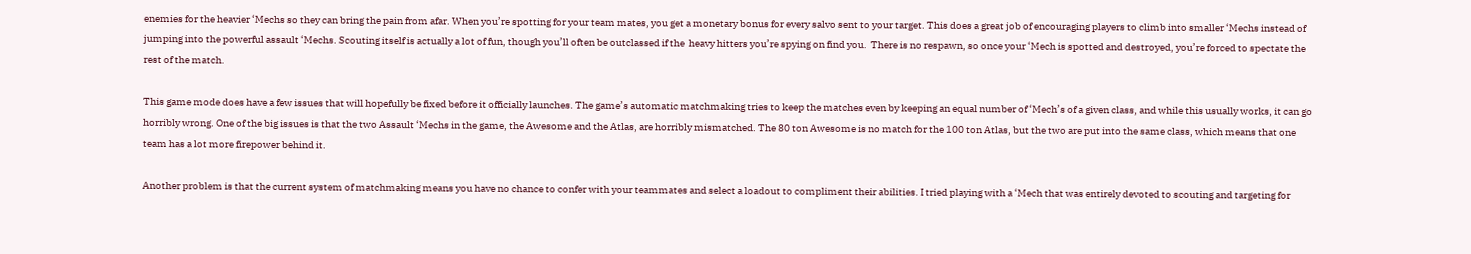enemies for the heavier ‘Mechs so they can bring the pain from afar. When you’re spotting for your team mates, you get a monetary bonus for every salvo sent to your target. This does a great job of encouraging players to climb into smaller ‘Mechs instead of jumping into the powerful assault ‘Mechs. Scouting itself is actually a lot of fun, though you’ll often be outclassed if the  heavy hitters you’re spying on find you.  There is no respawn, so once your ‘Mech is spotted and destroyed, you’re forced to spectate the rest of the match.

This game mode does have a few issues that will hopefully be fixed before it officially launches. The game’s automatic matchmaking tries to keep the matches even by keeping an equal number of ‘Mech’s of a given class, and while this usually works, it can go horribly wrong. One of the big issues is that the two Assault ‘Mechs in the game, the Awesome and the Atlas, are horribly mismatched. The 80 ton Awesome is no match for the 100 ton Atlas, but the two are put into the same class, which means that one team has a lot more firepower behind it.

Another problem is that the current system of matchmaking means you have no chance to confer with your teammates and select a loadout to compliment their abilities. I tried playing with a ‘Mech that was entirely devoted to scouting and targeting for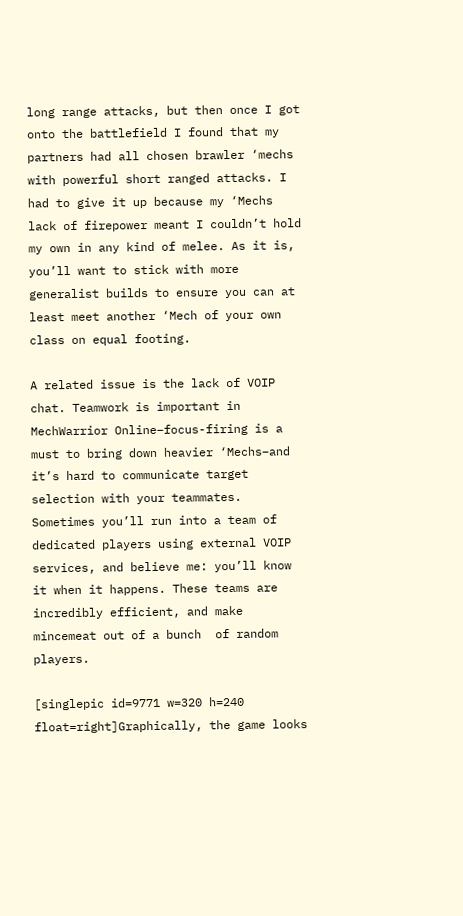long range attacks, but then once I got onto the battlefield I found that my partners had all chosen brawler ‘mechs with powerful short ranged attacks. I had to give it up because my ‘Mechs lack of firepower meant I couldn’t hold my own in any kind of melee. As it is, you’ll want to stick with more generalist builds to ensure you can at least meet another ‘Mech of your own class on equal footing.

A related issue is the lack of VOIP chat. Teamwork is important in MechWarrior Online–focus-firing is a must to bring down heavier ‘Mechs–and it’s hard to communicate target selection with your teammates. Sometimes you’ll run into a team of dedicated players using external VOIP services, and believe me: you’ll know it when it happens. These teams are incredibly efficient, and make mincemeat out of a bunch  of random players.

[singlepic id=9771 w=320 h=240 float=right]Graphically, the game looks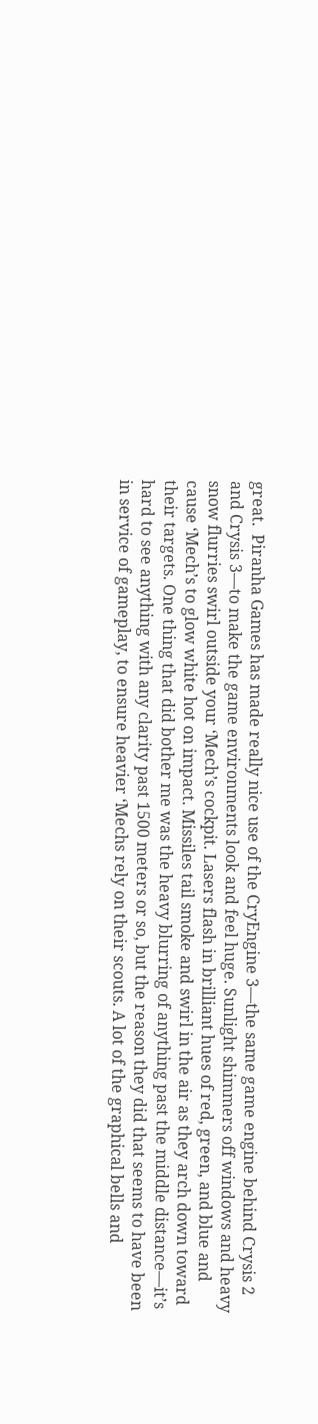great.  Piranha Games has made really nice use of the CryEngine 3—the same game engine behind Crysis 2 and Crysis 3—to make the game environments look and feel huge. Sunlight shimmers off windows and heavy snow flurries swirl outside your ‘Mech’s cockpit. Lasers flash in brilliant hues of red, green, and blue and cause ‘Mech’s to glow white hot on impact. Missiles tail smoke and swirl in the air as they arch down toward their targets. One thing that did bother me was the heavy blurring of anything past the middle distance—it’s hard to see anything with any clarity past 1500 meters or so, but the reason they did that seems to have been in service of gameplay, to ensure heavier ‘Mechs rely on their scouts. A lot of the graphical bells and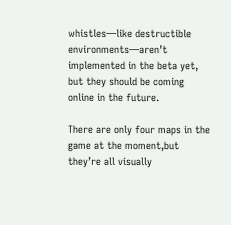whistles—like destructible environments—aren’t implemented in the beta yet, but they should be coming online in the future.

There are only four maps in the game at the moment,but they’re all visually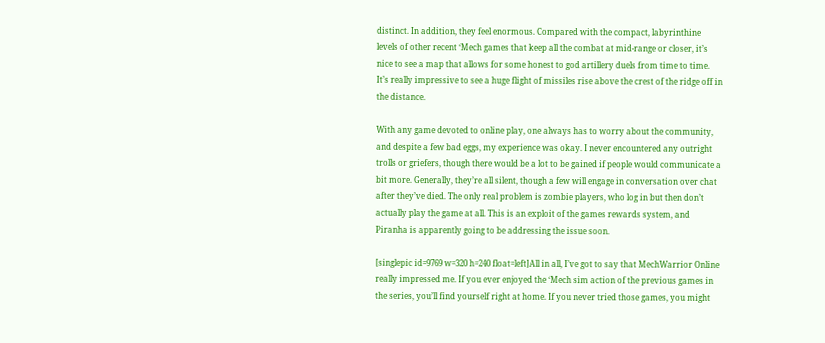distinct. In addition, they feel enormous. Compared with the compact, labyrinthine levels of other recent ‘Mech games that keep all the combat at mid-range or closer, it’s nice to see a map that allows for some honest to god artillery duels from time to time. It’s really impressive to see a huge flight of missiles rise above the crest of the ridge off in the distance.

With any game devoted to online play, one always has to worry about the community, and despite a few bad eggs, my experience was okay. I never encountered any outright trolls or griefers, though there would be a lot to be gained if people would communicate a bit more. Generally, they’re all silent, though a few will engage in conversation over chat after they’ve died. The only real problem is zombie players, who log in but then don’t actually play the game at all. This is an exploit of the games rewards system, and Piranha is apparently going to be addressing the issue soon.

[singlepic id=9769 w=320 h=240 float=left]All in all, I’ve got to say that MechWarrior Online really impressed me. If you ever enjoyed the ‘Mech sim action of the previous games in the series, you’ll find yourself right at home. If you never tried those games, you might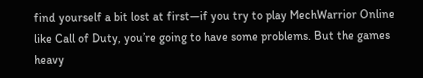find yourself a bit lost at first—if you try to play MechWarrior Online like Call of Duty, you’re going to have some problems. But the games heavy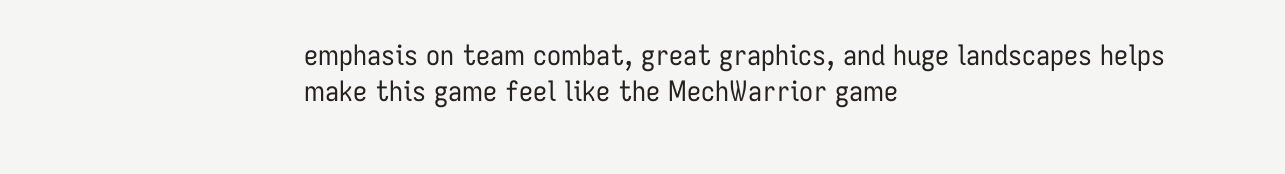emphasis on team combat, great graphics, and huge landscapes helps make this game feel like the MechWarrior game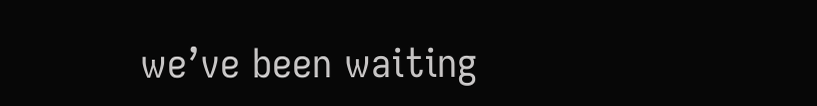we’ve been waiting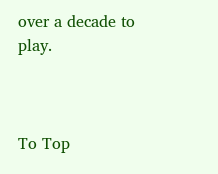over a decade to play.



To Top